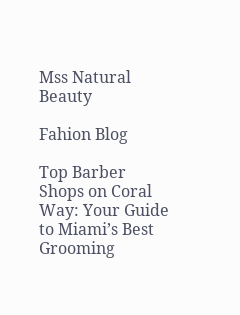Mss Natural Beauty

Fahion Blog

Top Barber Shops on Coral Way: Your Guide to Miami’s Best Grooming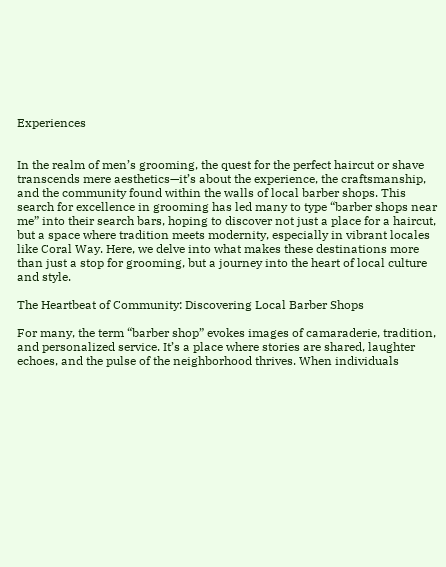Experiences


In the realm of men’s grooming, the quest for the perfect haircut or shave transcends mere aesthetics—it’s about the experience, the craftsmanship, and the community found within the walls of local barber shops. This search for excellence in grooming has led many to type “barber shops near me” into their search bars, hoping to discover not just a place for a haircut, but a space where tradition meets modernity, especially in vibrant locales like Coral Way. Here, we delve into what makes these destinations more than just a stop for grooming, but a journey into the heart of local culture and style.

The Heartbeat of Community: Discovering Local Barber Shops

For many, the term “barber shop” evokes images of camaraderie, tradition, and personalized service. It’s a place where stories are shared, laughter echoes, and the pulse of the neighborhood thrives. When individuals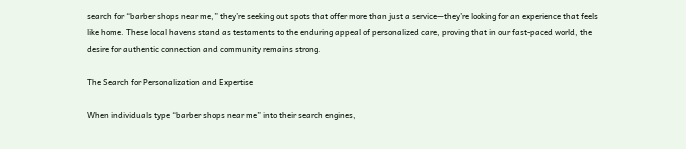search for “barber shops near me,” they’re seeking out spots that offer more than just a service—they’re looking for an experience that feels like home. These local havens stand as testaments to the enduring appeal of personalized care, proving that in our fast-paced world, the desire for authentic connection and community remains strong.

The Search for Personalization and Expertise

When individuals type “barber shops near me” into their search engines,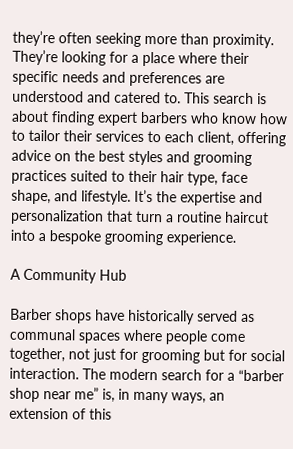they’re often seeking more than proximity. They’re looking for a place where their specific needs and preferences are understood and catered to. This search is about finding expert barbers who know how to tailor their services to each client, offering advice on the best styles and grooming practices suited to their hair type, face shape, and lifestyle. It’s the expertise and personalization that turn a routine haircut into a bespoke grooming experience.

A Community Hub

Barber shops have historically served as communal spaces where people come together, not just for grooming but for social interaction. The modern search for a “barber shop near me” is, in many ways, an extension of this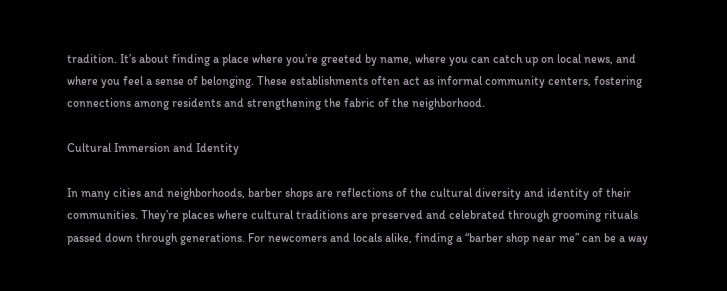tradition. It’s about finding a place where you’re greeted by name, where you can catch up on local news, and where you feel a sense of belonging. These establishments often act as informal community centers, fostering connections among residents and strengthening the fabric of the neighborhood.

Cultural Immersion and Identity

In many cities and neighborhoods, barber shops are reflections of the cultural diversity and identity of their communities. They’re places where cultural traditions are preserved and celebrated through grooming rituals passed down through generations. For newcomers and locals alike, finding a “barber shop near me” can be a way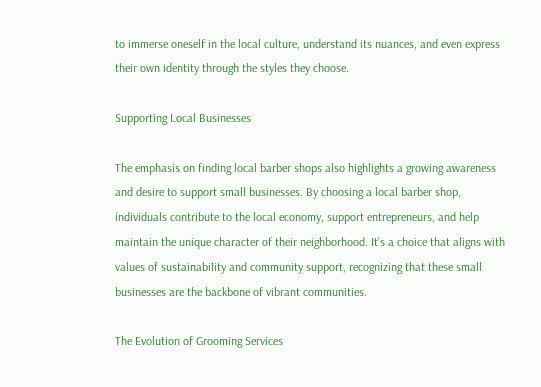to immerse oneself in the local culture, understand its nuances, and even express their own identity through the styles they choose.

Supporting Local Businesses

The emphasis on finding local barber shops also highlights a growing awareness and desire to support small businesses. By choosing a local barber shop, individuals contribute to the local economy, support entrepreneurs, and help maintain the unique character of their neighborhood. It’s a choice that aligns with values of sustainability and community support, recognizing that these small businesses are the backbone of vibrant communities.

The Evolution of Grooming Services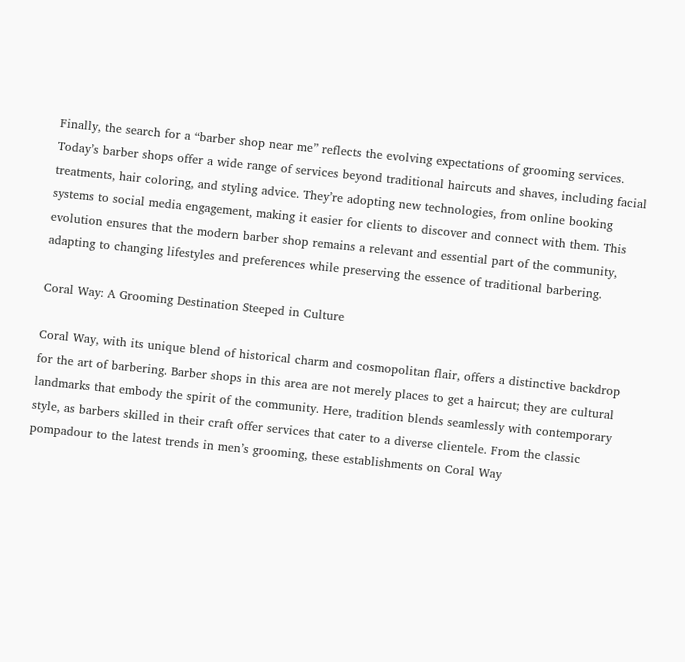Finally, the search for a “barber shop near me” reflects the evolving expectations of grooming services. Today’s barber shops offer a wide range of services beyond traditional haircuts and shaves, including facial treatments, hair coloring, and styling advice. They’re adopting new technologies, from online booking systems to social media engagement, making it easier for clients to discover and connect with them. This evolution ensures that the modern barber shop remains a relevant and essential part of the community, adapting to changing lifestyles and preferences while preserving the essence of traditional barbering.

Coral Way: A Grooming Destination Steeped in Culture

Coral Way, with its unique blend of historical charm and cosmopolitan flair, offers a distinctive backdrop for the art of barbering. Barber shops in this area are not merely places to get a haircut; they are cultural landmarks that embody the spirit of the community. Here, tradition blends seamlessly with contemporary style, as barbers skilled in their craft offer services that cater to a diverse clientele. From the classic pompadour to the latest trends in men’s grooming, these establishments on Coral Way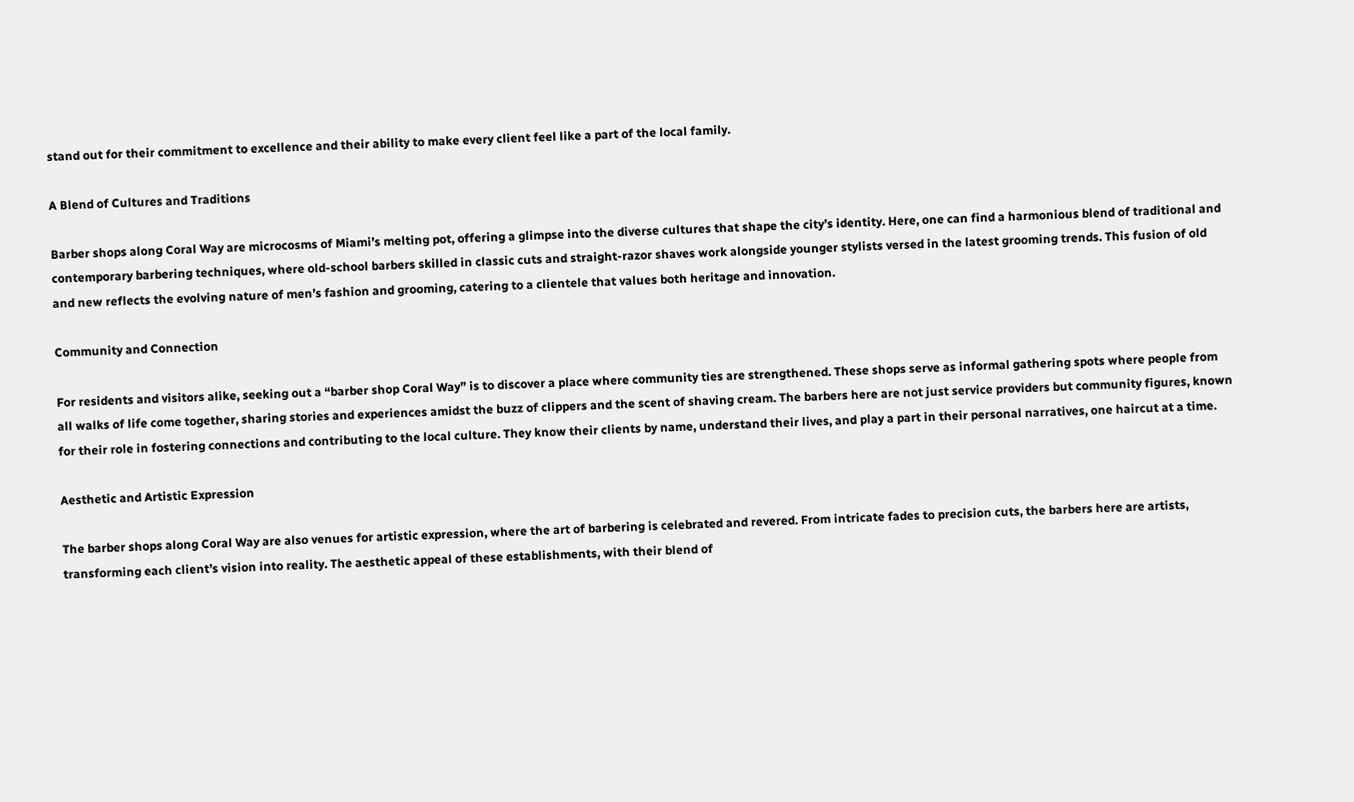stand out for their commitment to excellence and their ability to make every client feel like a part of the local family.

A Blend of Cultures and Traditions

Barber shops along Coral Way are microcosms of Miami’s melting pot, offering a glimpse into the diverse cultures that shape the city’s identity. Here, one can find a harmonious blend of traditional and contemporary barbering techniques, where old-school barbers skilled in classic cuts and straight-razor shaves work alongside younger stylists versed in the latest grooming trends. This fusion of old and new reflects the evolving nature of men’s fashion and grooming, catering to a clientele that values both heritage and innovation.

Community and Connection

For residents and visitors alike, seeking out a “barber shop Coral Way” is to discover a place where community ties are strengthened. These shops serve as informal gathering spots where people from all walks of life come together, sharing stories and experiences amidst the buzz of clippers and the scent of shaving cream. The barbers here are not just service providers but community figures, known for their role in fostering connections and contributing to the local culture. They know their clients by name, understand their lives, and play a part in their personal narratives, one haircut at a time.

Aesthetic and Artistic Expression

The barber shops along Coral Way are also venues for artistic expression, where the art of barbering is celebrated and revered. From intricate fades to precision cuts, the barbers here are artists, transforming each client’s vision into reality. The aesthetic appeal of these establishments, with their blend of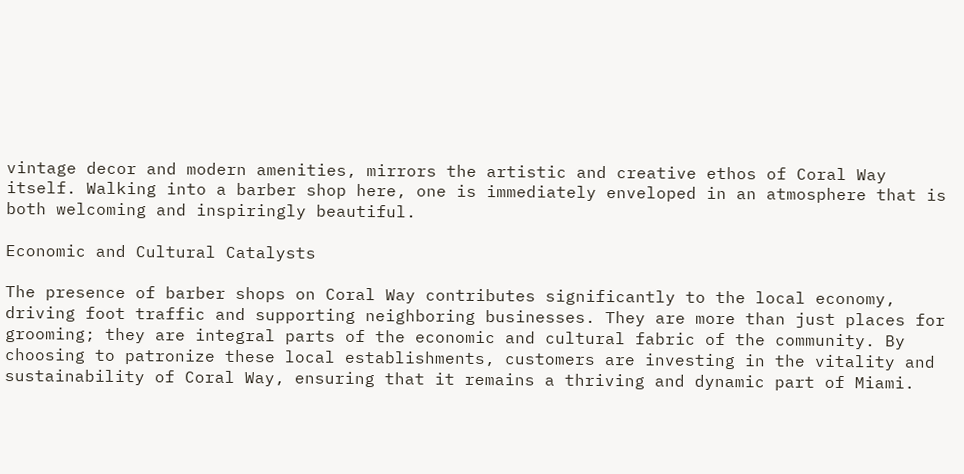vintage decor and modern amenities, mirrors the artistic and creative ethos of Coral Way itself. Walking into a barber shop here, one is immediately enveloped in an atmosphere that is both welcoming and inspiringly beautiful.

Economic and Cultural Catalysts

The presence of barber shops on Coral Way contributes significantly to the local economy, driving foot traffic and supporting neighboring businesses. They are more than just places for grooming; they are integral parts of the economic and cultural fabric of the community. By choosing to patronize these local establishments, customers are investing in the vitality and sustainability of Coral Way, ensuring that it remains a thriving and dynamic part of Miami.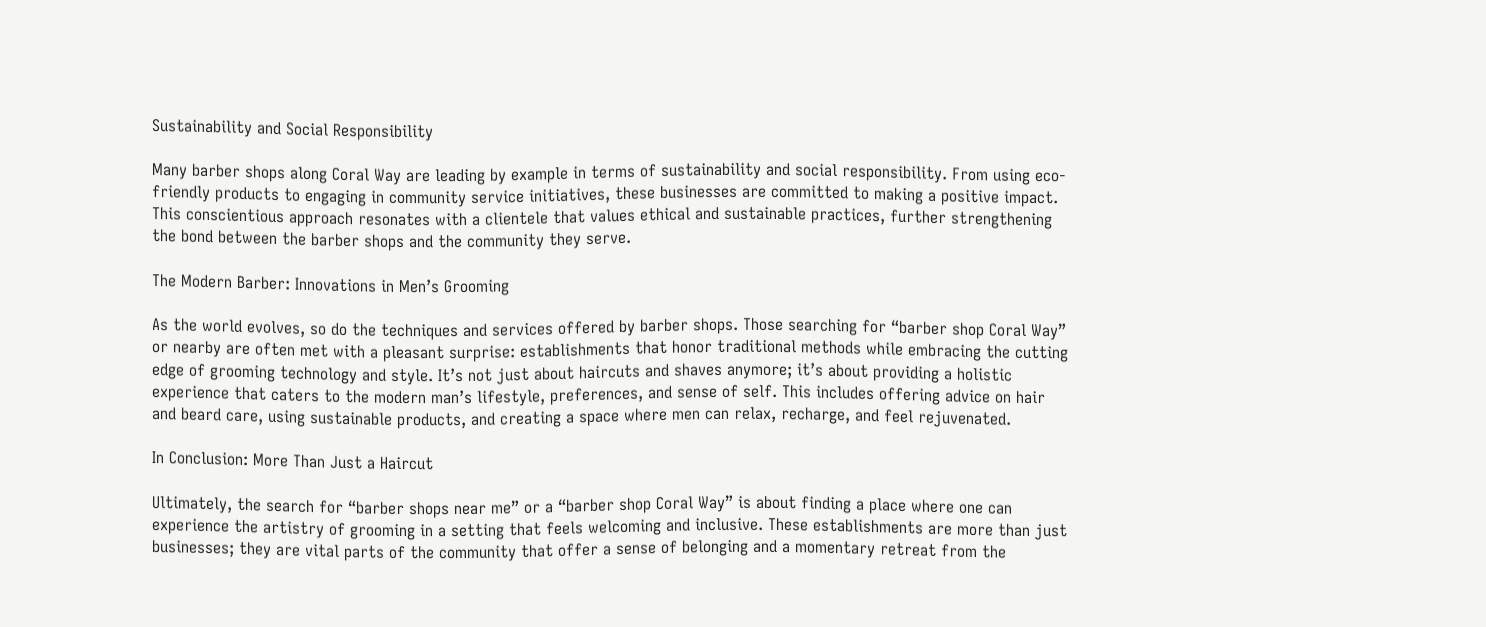Sustainability and Social Responsibility

Many barber shops along Coral Way are leading by example in terms of sustainability and social responsibility. From using eco-friendly products to engaging in community service initiatives, these businesses are committed to making a positive impact. This conscientious approach resonates with a clientele that values ethical and sustainable practices, further strengthening the bond between the barber shops and the community they serve.

The Modern Barber: Innovations in Men’s Grooming

As the world evolves, so do the techniques and services offered by barber shops. Those searching for “barber shop Coral Way” or nearby are often met with a pleasant surprise: establishments that honor traditional methods while embracing the cutting edge of grooming technology and style. It’s not just about haircuts and shaves anymore; it’s about providing a holistic experience that caters to the modern man’s lifestyle, preferences, and sense of self. This includes offering advice on hair and beard care, using sustainable products, and creating a space where men can relax, recharge, and feel rejuvenated.

In Conclusion: More Than Just a Haircut

Ultimately, the search for “barber shops near me” or a “barber shop Coral Way” is about finding a place where one can experience the artistry of grooming in a setting that feels welcoming and inclusive. These establishments are more than just businesses; they are vital parts of the community that offer a sense of belonging and a momentary retreat from the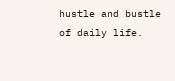hustle and bustle of daily life.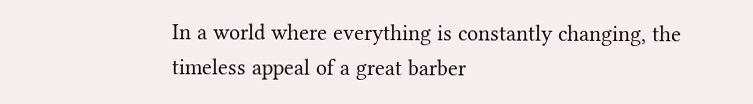In a world where everything is constantly changing, the timeless appeal of a great barber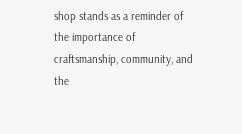shop stands as a reminder of the importance of craftsmanship, community, and the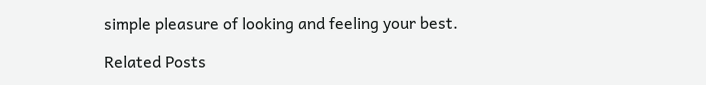simple pleasure of looking and feeling your best.

Related Posts